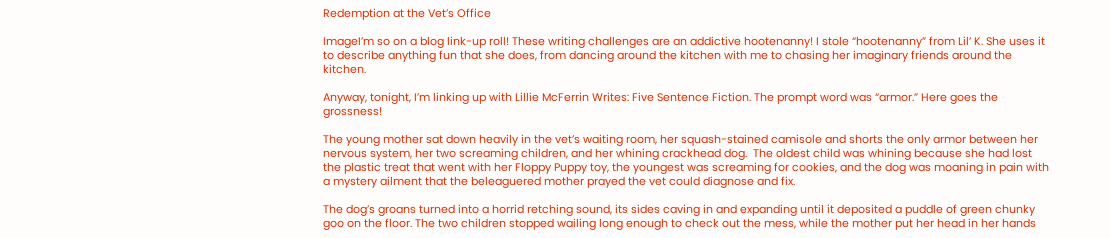Redemption at the Vet’s Office

ImageI’m so on a blog link-up roll! These writing challenges are an addictive hootenanny! I stole “hootenanny” from Lil’ K. She uses it to describe anything fun that she does, from dancing around the kitchen with me to chasing her imaginary friends around the kitchen.

Anyway, tonight, I’m linking up with Lillie McFerrin Writes: Five Sentence Fiction. The prompt word was “armor.” Here goes the grossness!

The young mother sat down heavily in the vet’s waiting room, her squash-stained camisole and shorts the only armor between her nervous system, her two screaming children, and her whining crackhead dog.  The oldest child was whining because she had lost the plastic treat that went with her Floppy Puppy toy, the youngest was screaming for cookies, and the dog was moaning in pain with a mystery ailment that the beleaguered mother prayed the vet could diagnose and fix.

The dog’s groans turned into a horrid retching sound, its sides caving in and expanding until it deposited a puddle of green chunky goo on the floor. The two children stopped wailing long enough to check out the mess, while the mother put her head in her hands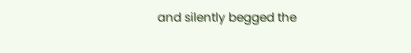and silently begged the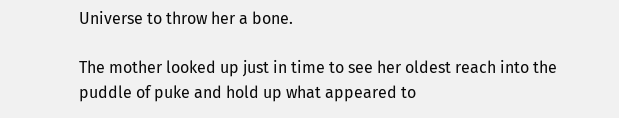Universe to throw her a bone.

The mother looked up just in time to see her oldest reach into the puddle of puke and hold up what appeared to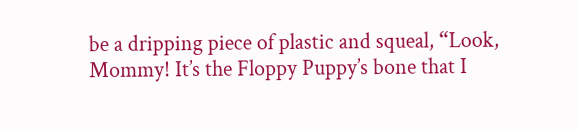be a dripping piece of plastic and squeal, “Look, Mommy! It’s the Floppy Puppy’s bone that I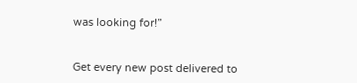was looking for!”


Get every new post delivered to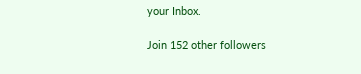your Inbox.

Join 152 other followers